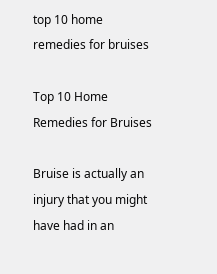top 10 home remedies for bruises

Top 10 Home Remedies for Bruises

Bruise is actually an injury that you might have had in an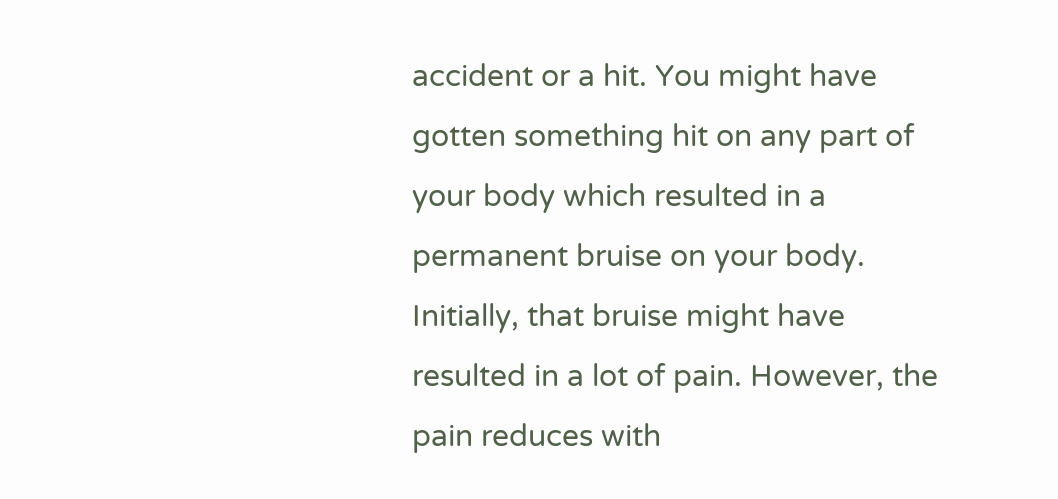accident or a hit. You might have gotten something hit on any part of your body which resulted in a permanent bruise on your body. Initially, that bruise might have resulted in a lot of pain. However, the pain reduces with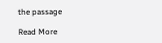the passage

Read More